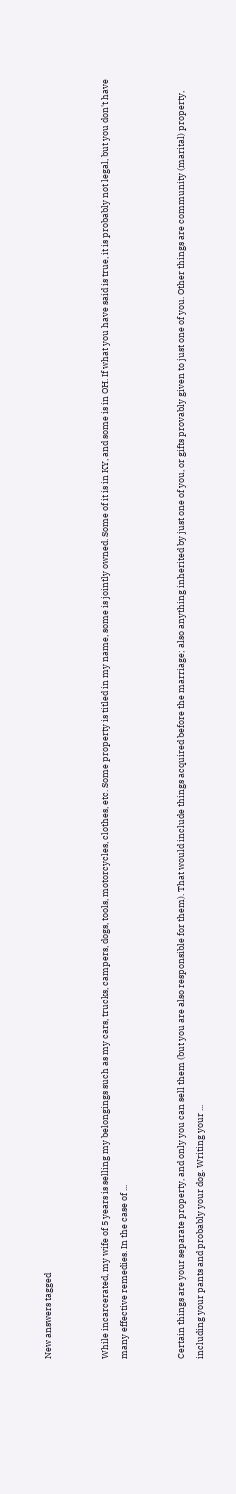New answers tagged


While incarcerated, my wife of 5 years is selling my belongings such as my cars, trucks, campers, dogs, tools, motorcycles, clothes, etc. Some property is titled in my name, some is jointly owned. Some of it is in KY, and some is in OH. If what you have said is true, it is probably not legal, but you don't have many effective remedies. In the case of ...


Certain things are your separate property, and only you can sell them (but you are also responsible for them). That would include things acquired before the marriage; also anything inherited by just one of you, or gifts provably given to just one of you. Other things are community (marital) property, including your pants and probably your dog. Writing your ...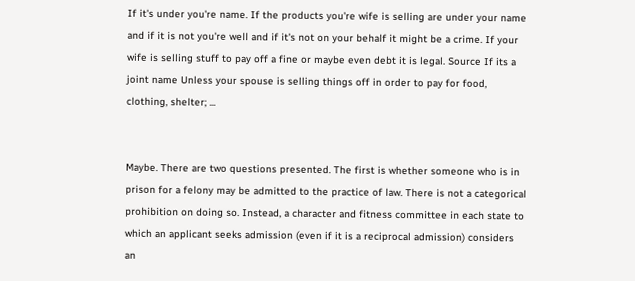If it's under you're name. If the products you're wife is selling are under your name and if it is not you're well and if it's not on your behalf it might be a crime. If your wife is selling stuff to pay off a fine or maybe even debt it is legal. Source If its a joint name Unless your spouse is selling things off in order to pay for food, clothing, shelter; ...


Maybe. There are two questions presented. The first is whether someone who is in prison for a felony may be admitted to the practice of law. There is not a categorical prohibition on doing so. Instead, a character and fitness committee in each state to which an applicant seeks admission (even if it is a reciprocal admission) considers an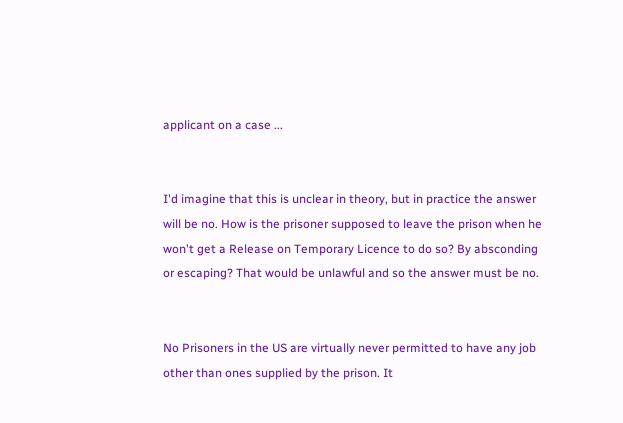applicant on a case ...


I'd imagine that this is unclear in theory, but in practice the answer will be no. How is the prisoner supposed to leave the prison when he won't get a Release on Temporary Licence to do so? By absconding or escaping? That would be unlawful and so the answer must be no.


No Prisoners in the US are virtually never permitted to have any job other than ones supplied by the prison. It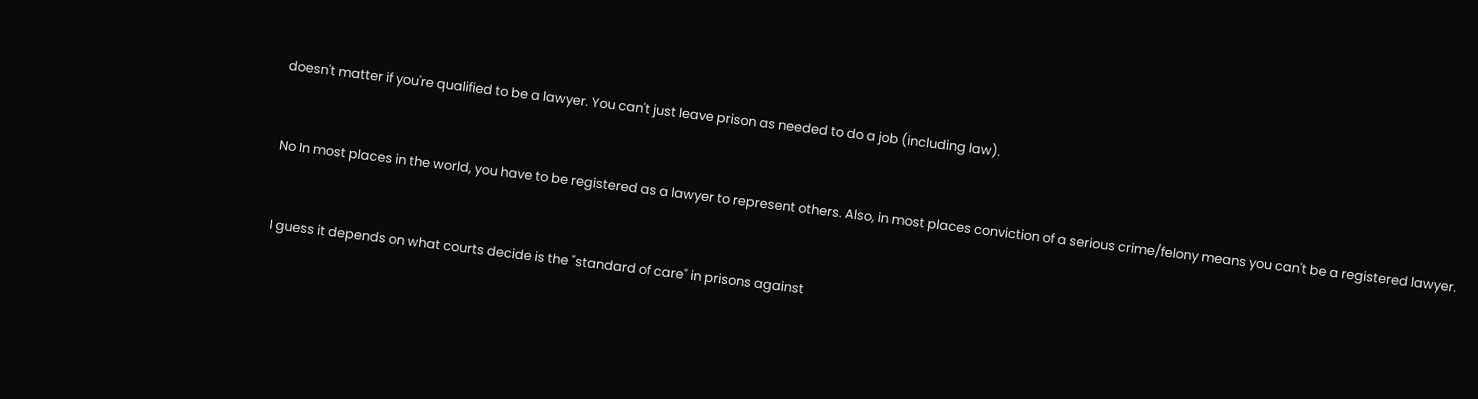doesn't matter if you're qualified to be a lawyer. You can't just leave prison as needed to do a job (including law).


No In most places in the world, you have to be registered as a lawyer to represent others. Also, in most places conviction of a serious crime/felony means you can't be a registered lawyer.


I guess it depends on what courts decide is the "standard of care" in prisons against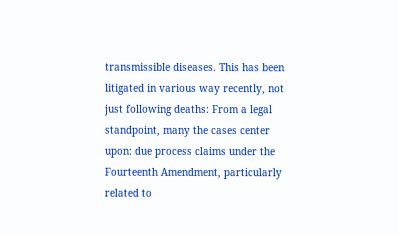transmissible diseases. This has been litigated in various way recently, not just following deaths: From a legal standpoint, many the cases center upon: due process claims under the Fourteenth Amendment, particularly related to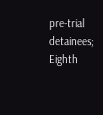pre-trial detainees; Eighth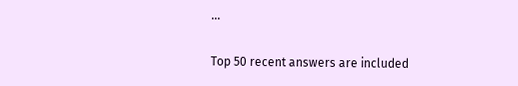...

Top 50 recent answers are included